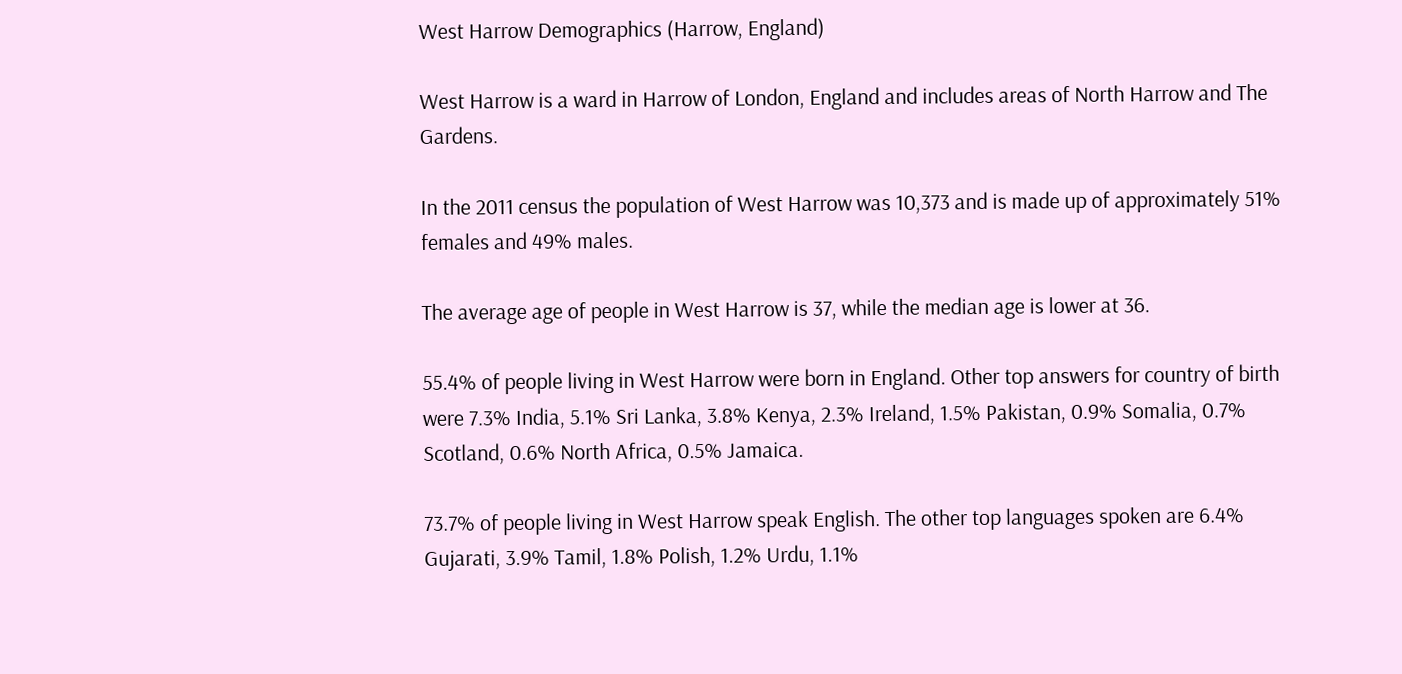West Harrow Demographics (Harrow, England)

West Harrow is a ward in Harrow of London, England and includes areas of North Harrow and The Gardens.

In the 2011 census the population of West Harrow was 10,373 and is made up of approximately 51% females and 49% males.

The average age of people in West Harrow is 37, while the median age is lower at 36.

55.4% of people living in West Harrow were born in England. Other top answers for country of birth were 7.3% India, 5.1% Sri Lanka, 3.8% Kenya, 2.3% Ireland, 1.5% Pakistan, 0.9% Somalia, 0.7% Scotland, 0.6% North Africa, 0.5% Jamaica.

73.7% of people living in West Harrow speak English. The other top languages spoken are 6.4% Gujarati, 3.9% Tamil, 1.8% Polish, 1.2% Urdu, 1.1%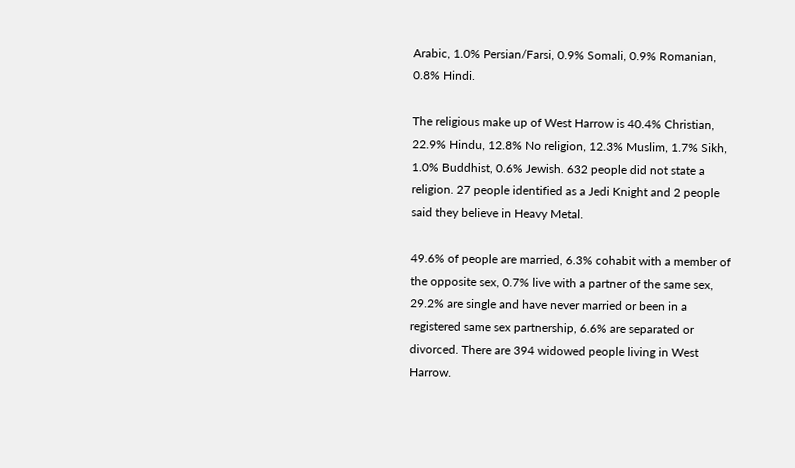Arabic, 1.0% Persian/Farsi, 0.9% Somali, 0.9% Romanian, 0.8% Hindi.

The religious make up of West Harrow is 40.4% Christian, 22.9% Hindu, 12.8% No religion, 12.3% Muslim, 1.7% Sikh, 1.0% Buddhist, 0.6% Jewish. 632 people did not state a religion. 27 people identified as a Jedi Knight and 2 people said they believe in Heavy Metal.

49.6% of people are married, 6.3% cohabit with a member of the opposite sex, 0.7% live with a partner of the same sex, 29.2% are single and have never married or been in a registered same sex partnership, 6.6% are separated or divorced. There are 394 widowed people living in West Harrow.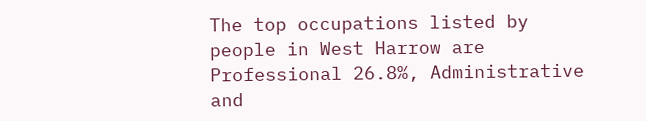The top occupations listed by people in West Harrow are Professional 26.8%, Administrative and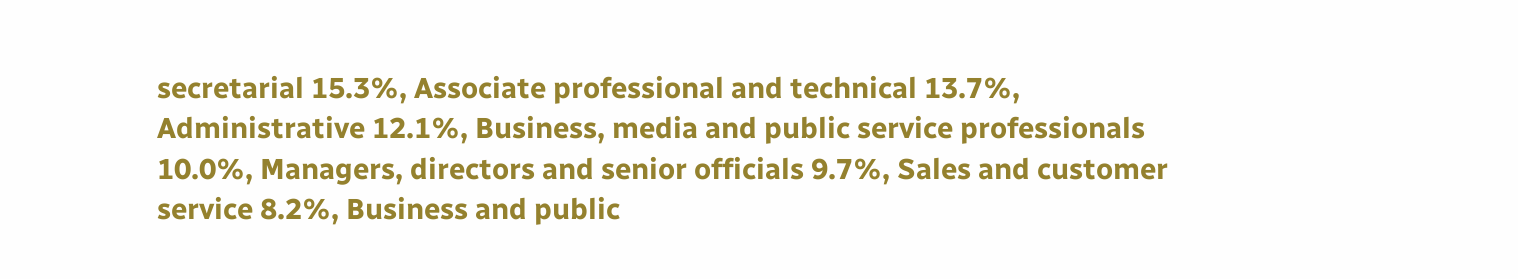secretarial 15.3%, Associate professional and technical 13.7%, Administrative 12.1%, Business, media and public service professionals 10.0%, Managers, directors and senior officials 9.7%, Sales and customer service 8.2%, Business and public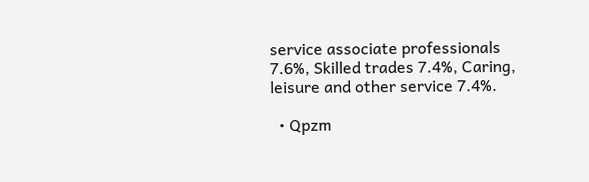service associate professionals 7.6%, Skilled trades 7.4%, Caring, leisure and other service 7.4%.

  • Qpzm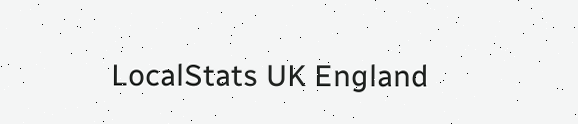LocalStats UK England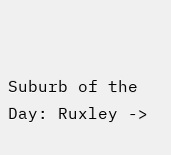Suburb of the Day: Ruxley ->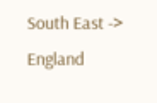South East -> England